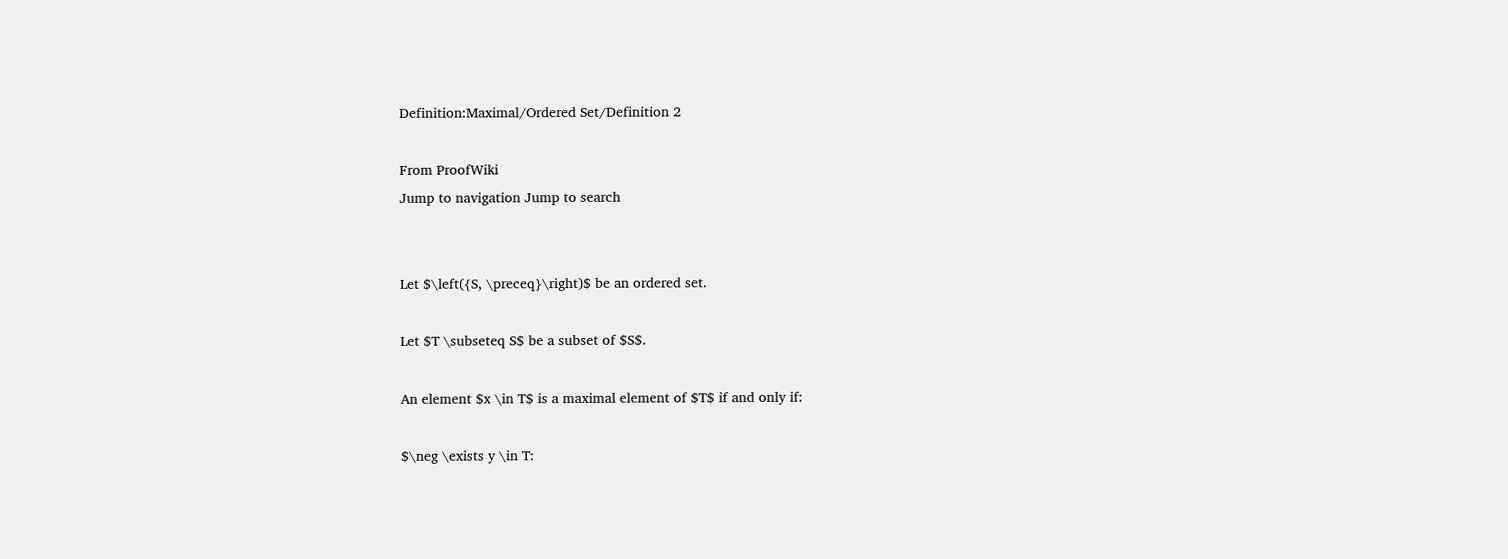Definition:Maximal/Ordered Set/Definition 2

From ProofWiki
Jump to navigation Jump to search


Let $\left({S, \preceq}\right)$ be an ordered set.

Let $T \subseteq S$ be a subset of $S$.

An element $x \in T$ is a maximal element of $T$ if and only if:

$\neg \exists y \in T: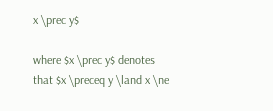x \prec y$

where $x \prec y$ denotes that $x \preceq y \land x \ne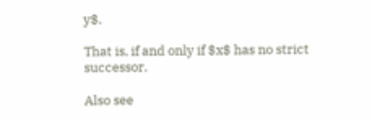y$.

That is, if and only if $x$ has no strict successor.

Also see